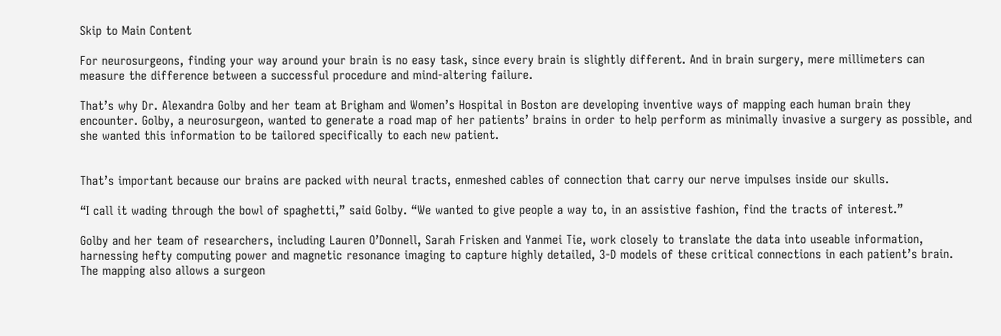Skip to Main Content

For neurosurgeons, finding your way around your brain is no easy task, since every brain is slightly different. And in brain surgery, mere millimeters can measure the difference between a successful procedure and mind-altering failure.

That’s why Dr. Alexandra Golby and her team at Brigham and Women’s Hospital in Boston are developing inventive ways of mapping each human brain they encounter. Golby, a neurosurgeon, wanted to generate a road map of her patients’ brains in order to help perform as minimally invasive a surgery as possible, and she wanted this information to be tailored specifically to each new patient.


That’s important because our brains are packed with neural tracts, enmeshed cables of connection that carry our nerve impulses inside our skulls.

“I call it wading through the bowl of spaghetti,” said Golby. “We wanted to give people a way to, in an assistive fashion, find the tracts of interest.”

Golby and her team of researchers, including Lauren O’Donnell, Sarah Frisken and Yanmei Tie, work closely to translate the data into useable information, harnessing hefty computing power and magnetic resonance imaging to capture highly detailed, 3-D models of these critical connections in each patient’s brain. The mapping also allows a surgeon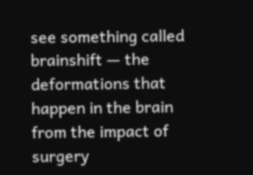see something called brainshift — the deformations that happen in the brain from the impact of surgery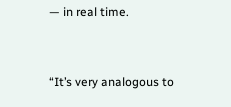— in real time.


“It’s very analogous to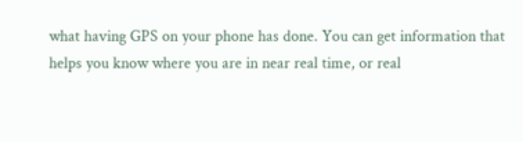what having GPS on your phone has done. You can get information that helps you know where you are in near real time, or real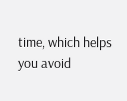time, which helps you avoid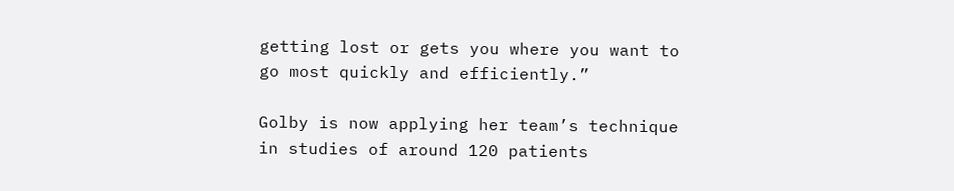getting lost or gets you where you want to go most quickly and efficiently.”

Golby is now applying her team’s technique in studies of around 120 patients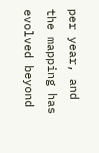per year, and the mapping has evolved beyond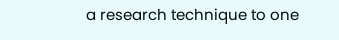a research technique to one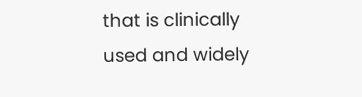that is clinically used and widely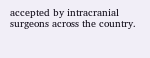accepted by intracranial surgeons across the country.